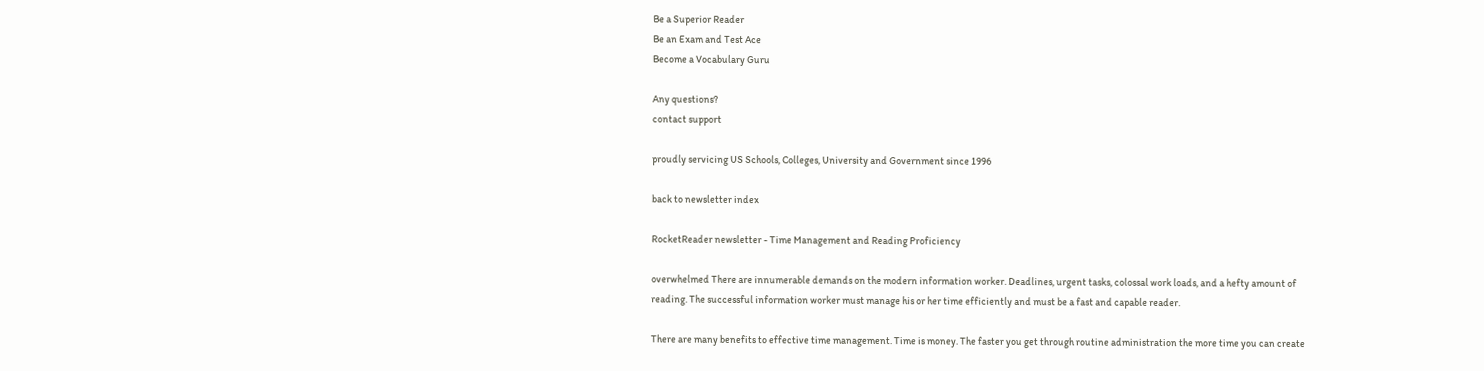Be a Superior Reader
Be an Exam and Test Ace
Become a Vocabulary Guru

Any questions?
contact support

proudly servicing US Schools, Colleges, University and Government since 1996

back to newsletter index

RocketReader newsletter - Time Management and Reading Proficiency

overwhelmed There are innumerable demands on the modern information worker. Deadlines, urgent tasks, colossal work loads, and a hefty amount of reading. The successful information worker must manage his or her time efficiently and must be a fast and capable reader.

There are many benefits to effective time management. Time is money. The faster you get through routine administration the more time you can create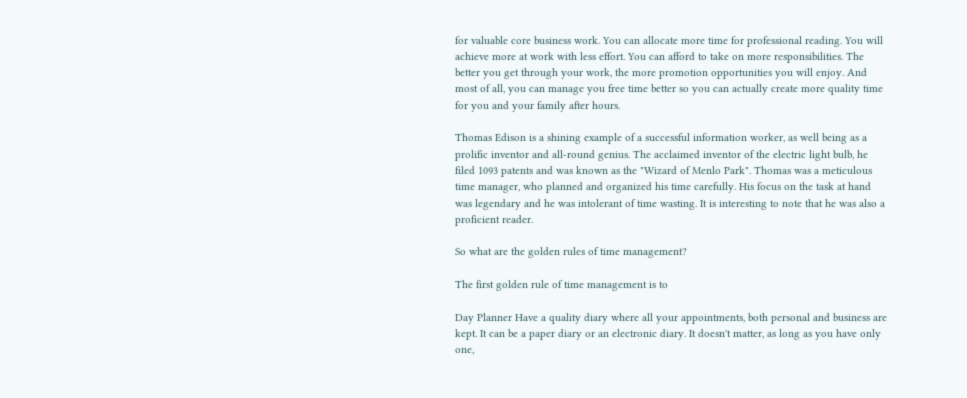for valuable core business work. You can allocate more time for professional reading. You will achieve more at work with less effort. You can afford to take on more responsibilities. The better you get through your work, the more promotion opportunities you will enjoy. And most of all, you can manage you free time better so you can actually create more quality time for you and your family after hours.

Thomas Edison is a shining example of a successful information worker, as well being as a prolific inventor and all-round genius. The acclaimed inventor of the electric light bulb, he filed 1093 patents and was known as the "Wizard of Menlo Park". Thomas was a meticulous time manager, who planned and organized his time carefully. His focus on the task at hand was legendary and he was intolerant of time wasting. It is interesting to note that he was also a proficient reader.

So what are the golden rules of time management?

The first golden rule of time management is to

Day Planner Have a quality diary where all your appointments, both personal and business are kept. It can be a paper diary or an electronic diary. It doesn't matter, as long as you have only one,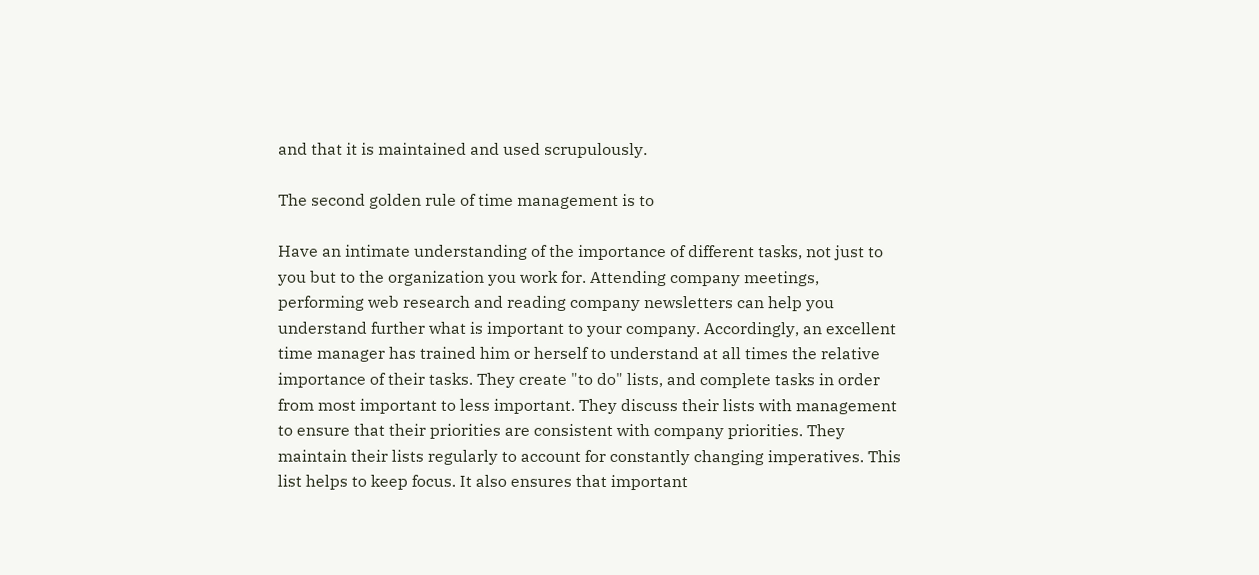and that it is maintained and used scrupulously.

The second golden rule of time management is to

Have an intimate understanding of the importance of different tasks, not just to you but to the organization you work for. Attending company meetings, performing web research and reading company newsletters can help you understand further what is important to your company. Accordingly, an excellent time manager has trained him or herself to understand at all times the relative importance of their tasks. They create "to do" lists, and complete tasks in order from most important to less important. They discuss their lists with management to ensure that their priorities are consistent with company priorities. They maintain their lists regularly to account for constantly changing imperatives. This list helps to keep focus. It also ensures that important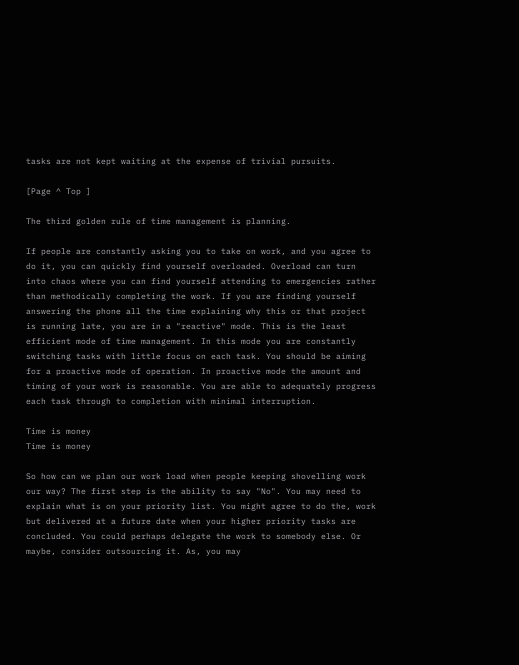tasks are not kept waiting at the expense of trivial pursuits.

[Page ^ Top ]

The third golden rule of time management is planning.

If people are constantly asking you to take on work, and you agree to do it, you can quickly find yourself overloaded. Overload can turn into chaos where you can find yourself attending to emergencies rather than methodically completing the work. If you are finding yourself answering the phone all the time explaining why this or that project is running late, you are in a "reactive" mode. This is the least efficient mode of time management. In this mode you are constantly switching tasks with little focus on each task. You should be aiming for a proactive mode of operation. In proactive mode the amount and timing of your work is reasonable. You are able to adequately progress each task through to completion with minimal interruption.

Time is money
Time is money

So how can we plan our work load when people keeping shovelling work our way? The first step is the ability to say "No". You may need to explain what is on your priority list. You might agree to do the, work but delivered at a future date when your higher priority tasks are concluded. You could perhaps delegate the work to somebody else. Or maybe, consider outsourcing it. As, you may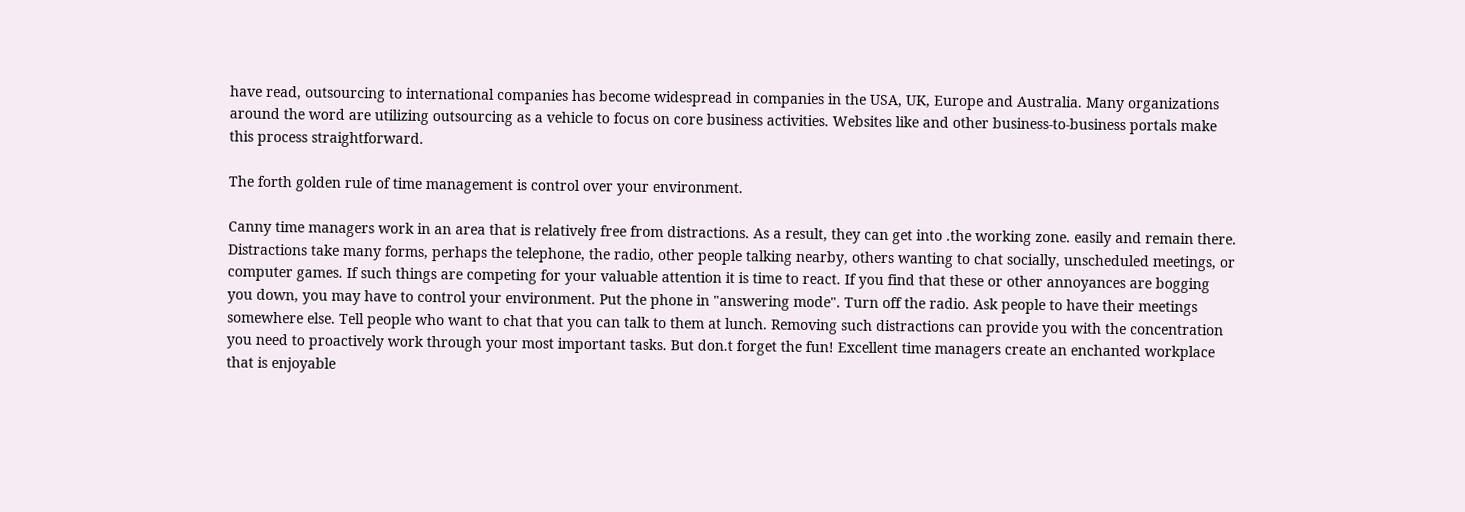have read, outsourcing to international companies has become widespread in companies in the USA, UK, Europe and Australia. Many organizations around the word are utilizing outsourcing as a vehicle to focus on core business activities. Websites like and other business-to-business portals make this process straightforward.

The forth golden rule of time management is control over your environment.

Canny time managers work in an area that is relatively free from distractions. As a result, they can get into .the working zone. easily and remain there. Distractions take many forms, perhaps the telephone, the radio, other people talking nearby, others wanting to chat socially, unscheduled meetings, or computer games. If such things are competing for your valuable attention it is time to react. If you find that these or other annoyances are bogging you down, you may have to control your environment. Put the phone in "answering mode". Turn off the radio. Ask people to have their meetings somewhere else. Tell people who want to chat that you can talk to them at lunch. Removing such distractions can provide you with the concentration you need to proactively work through your most important tasks. But don.t forget the fun! Excellent time managers create an enchanted workplace that is enjoyable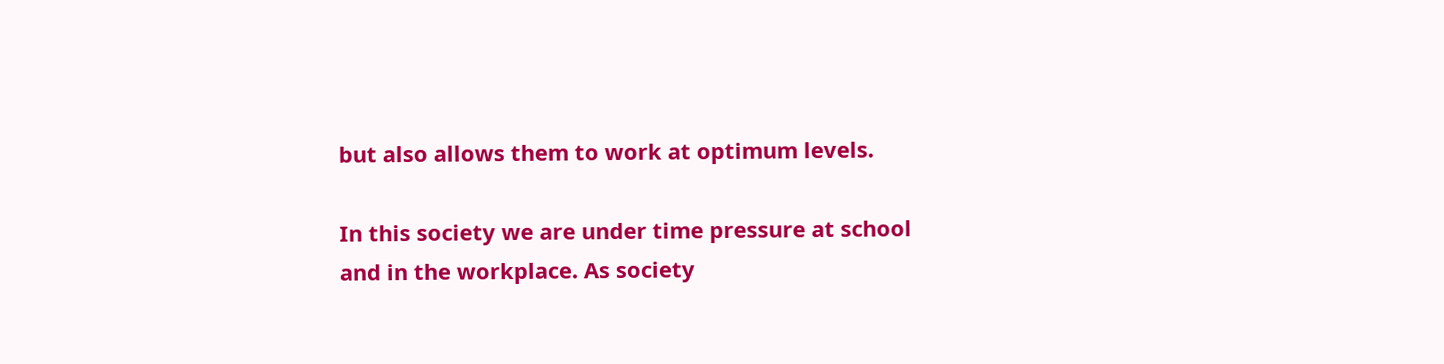but also allows them to work at optimum levels.

In this society we are under time pressure at school and in the workplace. As society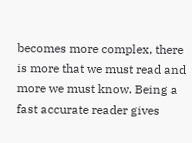becomes more complex, there is more that we must read and more we must know. Being a fast accurate reader gives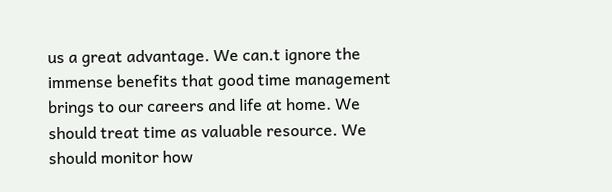us a great advantage. We can.t ignore the immense benefits that good time management brings to our careers and life at home. We should treat time as valuable resource. We should monitor how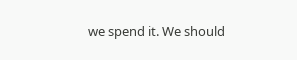we spend it. We should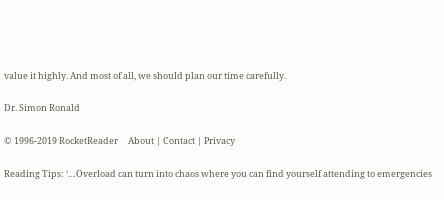value it highly. And most of all, we should plan our time carefully.

Dr. Simon Ronald

© 1996-2019 RocketReader     About | Contact | Privacy

Reading Tips: ‘…Overload can turn into chaos where you can find yourself attending to emergencies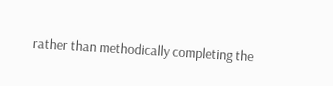rather than methodically completing the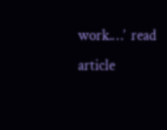work.…’  read article